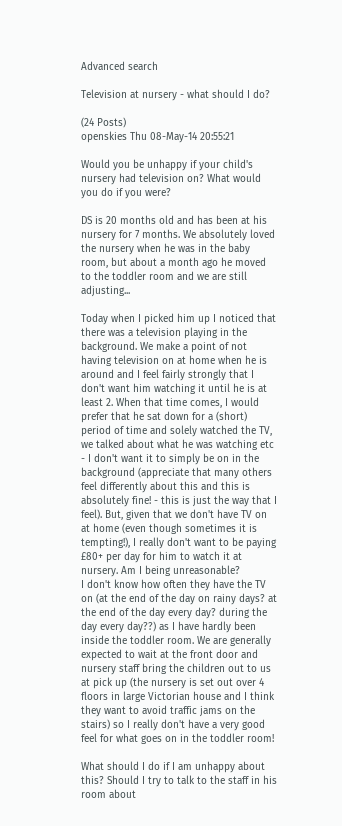Advanced search

Television at nursery - what should I do?

(24 Posts)
openskies Thu 08-May-14 20:55:21

Would you be unhappy if your child's nursery had television on? What would you do if you were?

DS is 20 months old and has been at his nursery for 7 months. We absolutely loved the nursery when he was in the baby room, but about a month ago he moved to the toddler room and we are still adjusting...

Today when I picked him up I noticed that there was a television playing in the background. We make a point of not having television on at home when he is around and I feel fairly strongly that I don't want him watching it until he is at least 2. When that time comes, I would prefer that he sat down for a (short) period of time and solely watched the TV, we talked about what he was watching etc - I don't want it to simply be on in the background (appreciate that many others feel differently about this and this is absolutely fine! - this is just the way that I feel). But, given that we don't have TV on at home (even though sometimes it is tempting!), I really don't want to be paying £80+ per day for him to watch it at nursery. Am I being unreasonable?
I don't know how often they have the TV on (at the end of the day on rainy days? at the end of the day every day? during the day every day??) as I have hardly been inside the toddler room. We are generally expected to wait at the front door and nursery staff bring the children out to us at pick up (the nursery is set out over 4 floors in large Victorian house and I think they want to avoid traffic jams on the stairs) so I really don't have a very good feel for what goes on in the toddler room!

What should I do if I am unhappy about this? Should I try to talk to the staff in his room about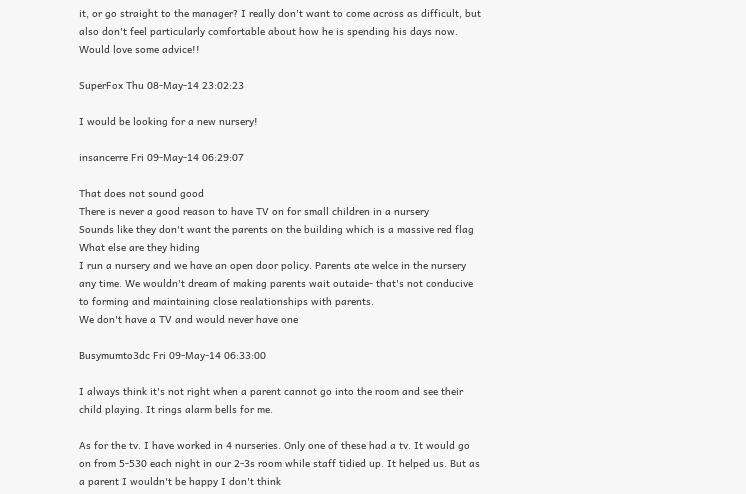it, or go straight to the manager? I really don't want to come across as difficult, but also don't feel particularly comfortable about how he is spending his days now. Would love some advice!!

SuperFox Thu 08-May-14 23:02:23

I would be looking for a new nursery!

insancerre Fri 09-May-14 06:29:07

That does not sound good
There is never a good reason to have TV on for small children in a nursery
Sounds like they don't want the parents on the building which is a massive red flag
What else are they hiding
I run a nursery and we have an open door policy. Parents ate welce in the nursery any time. We wouldn't dream of making parents wait outaide- that's not conducive to forming and maintaining close realationships with parents.
We don't have a TV and would never have one

Busymumto3dc Fri 09-May-14 06:33:00

I always think it's not right when a parent cannot go into the room and see their child playing. It rings alarm bells for me.

As for the tv. I have worked in 4 nurseries. Only one of these had a tv. It would go on from 5-530 each night in our 2-3s room while staff tidied up. It helped us. But as a parent I wouldn't be happy I don't think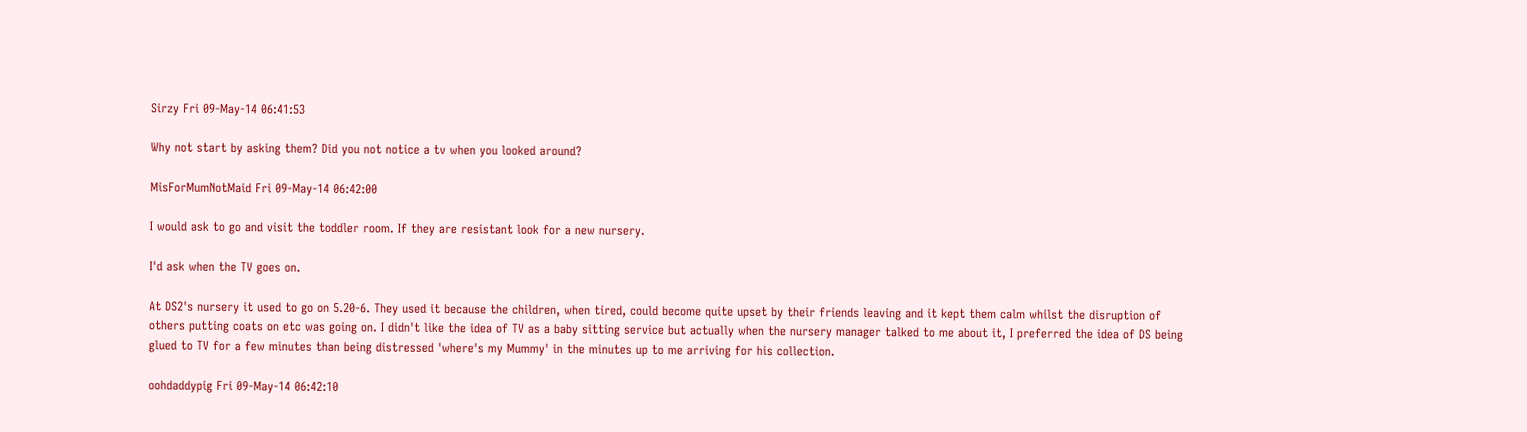Sirzy Fri 09-May-14 06:41:53

Why not start by asking them? Did you not notice a tv when you looked around?

MisForMumNotMaid Fri 09-May-14 06:42:00

I would ask to go and visit the toddler room. If they are resistant look for a new nursery.

I'd ask when the TV goes on.

At DS2's nursery it used to go on 5.20-6. They used it because the children, when tired, could become quite upset by their friends leaving and it kept them calm whilst the disruption of others putting coats on etc was going on. I didn't like the idea of TV as a baby sitting service but actually when the nursery manager talked to me about it, I preferred the idea of DS being glued to TV for a few minutes than being distressed 'where's my Mummy' in the minutes up to me arriving for his collection.

oohdaddypig Fri 09-May-14 06:42:10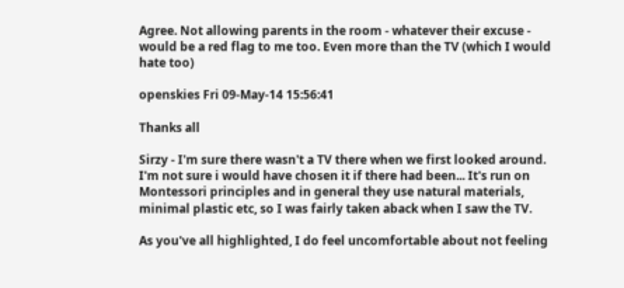Agree. Not allowing parents in the room - whatever their excuse - would be a red flag to me too. Even more than the TV (which I would hate too)

openskies Fri 09-May-14 15:56:41

Thanks all

Sirzy - I'm sure there wasn't a TV there when we first looked around. I'm not sure i would have chosen it if there had been... It's run on Montessori principles and in general they use natural materials, minimal plastic etc, so I was fairly taken aback when I saw the TV.

As you've all highlighted, I do feel uncomfortable about not feeling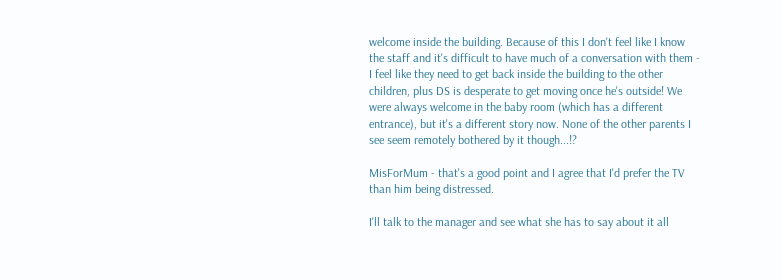welcome inside the building. Because of this I don't feel like I know the staff and it's difficult to have much of a conversation with them - I feel like they need to get back inside the building to the other children, plus DS is desperate to get moving once he's outside! We were always welcome in the baby room (which has a different entrance), but it's a different story now. None of the other parents I see seem remotely bothered by it though...!?

MisForMum - that's a good point and I agree that I'd prefer the TV than him being distressed.

I'll talk to the manager and see what she has to say about it all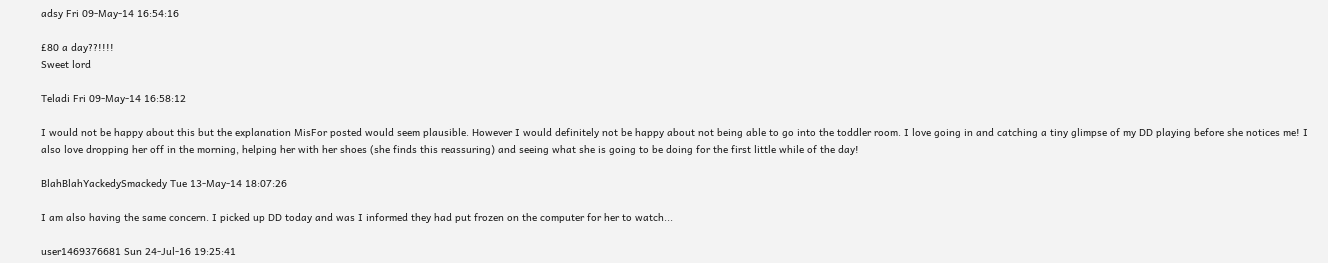adsy Fri 09-May-14 16:54:16

£80 a day??!!!!
Sweet lord

Teladi Fri 09-May-14 16:58:12

I would not be happy about this but the explanation MisFor posted would seem plausible. However I would definitely not be happy about not being able to go into the toddler room. I love going in and catching a tiny glimpse of my DD playing before she notices me! I also love dropping her off in the morning, helping her with her shoes (she finds this reassuring) and seeing what she is going to be doing for the first little while of the day!

BlahBlahYackedySmackedy Tue 13-May-14 18:07:26

I am also having the same concern. I picked up DD today and was I informed they had put frozen on the computer for her to watch...

user1469376681 Sun 24-Jul-16 19:25:41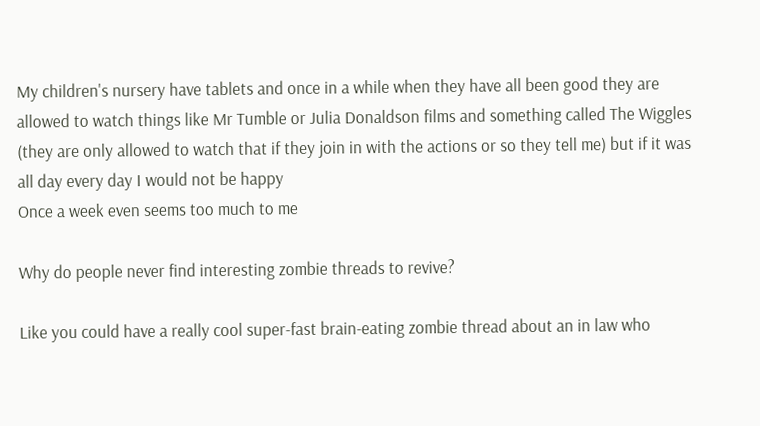My children's nursery have tablets and once in a while when they have all been good they are allowed to watch things like Mr Tumble or Julia Donaldson films and something called The Wiggles (they are only allowed to watch that if they join in with the actions or so they tell me) but if it was all day every day I would not be happy
Once a week even seems too much to me

Why do people never find interesting zombie threads to revive?

Like you could have a really cool super-fast brain-eating zombie thread about an in law who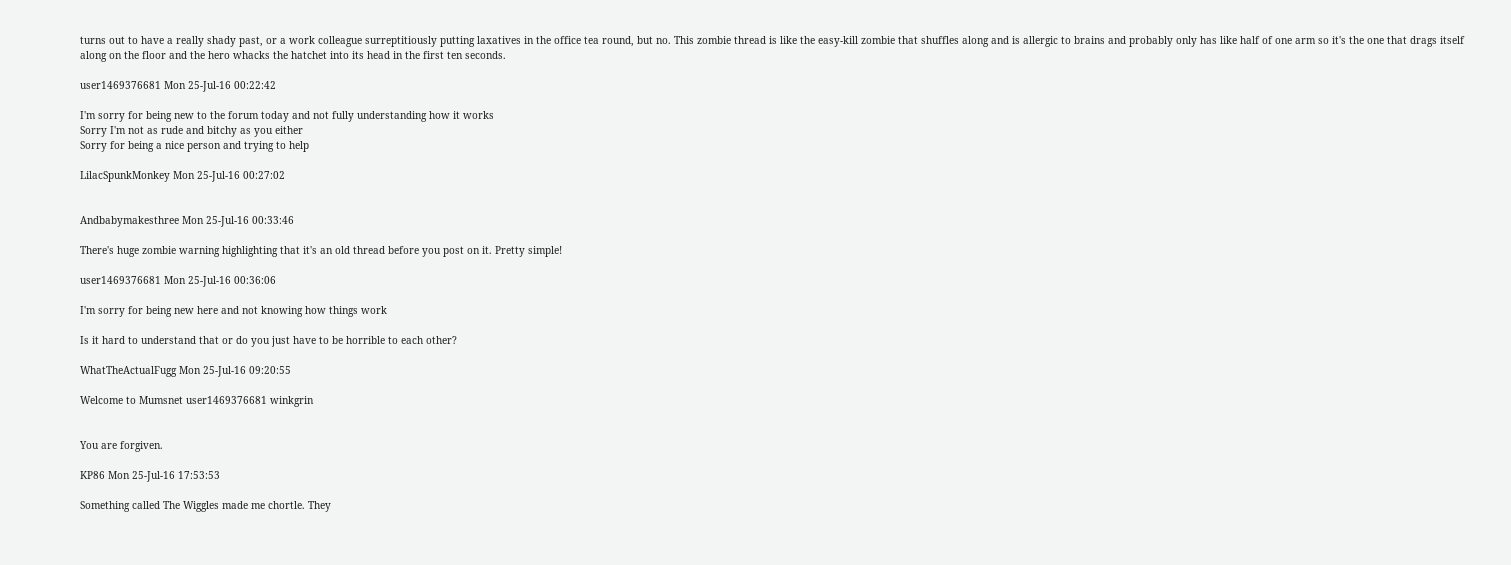turns out to have a really shady past, or a work colleague surreptitiously putting laxatives in the office tea round, but no. This zombie thread is like the easy-kill zombie that shuffles along and is allergic to brains and probably only has like half of one arm so it's the one that drags itself along on the floor and the hero whacks the hatchet into its head in the first ten seconds.

user1469376681 Mon 25-Jul-16 00:22:42

I'm sorry for being new to the forum today and not fully understanding how it works
Sorry I'm not as rude and bitchy as you either
Sorry for being a nice person and trying to help

LilacSpunkMonkey Mon 25-Jul-16 00:27:02


Andbabymakesthree Mon 25-Jul-16 00:33:46

There's huge zombie warning highlighting that it's an old thread before you post on it. Pretty simple!

user1469376681 Mon 25-Jul-16 00:36:06

I'm sorry for being new here and not knowing how things work

Is it hard to understand that or do you just have to be horrible to each other?

WhatTheActualFugg Mon 25-Jul-16 09:20:55

Welcome to Mumsnet user1469376681 winkgrin


You are forgiven.

KP86 Mon 25-Jul-16 17:53:53

Something called The Wiggles made me chortle. They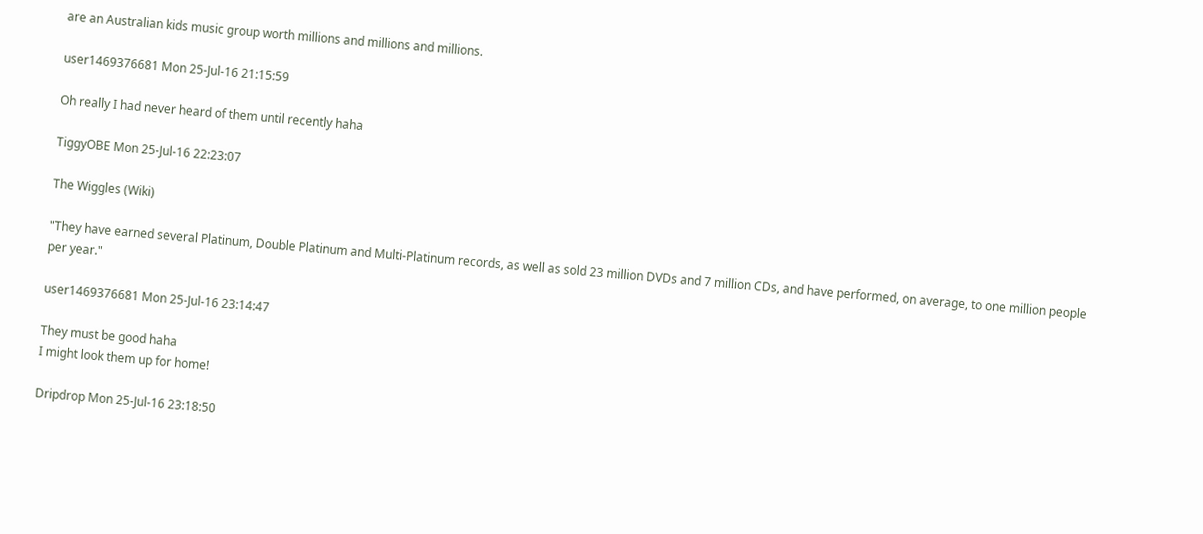are an Australian kids music group worth millions and millions and millions.

user1469376681 Mon 25-Jul-16 21:15:59

Oh really I had never heard of them until recently haha

TiggyOBE Mon 25-Jul-16 22:23:07

The Wiggles (Wiki)

"They have earned several Platinum, Double Platinum and Multi-Platinum records, as well as sold 23 million DVDs and 7 million CDs, and have performed, on average, to one million people per year."

user1469376681 Mon 25-Jul-16 23:14:47

They must be good haha
I might look them up for home!

Dripdrop Mon 25-Jul-16 23:18:50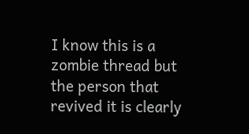I know this is a zombie thread but the person that revived it is clearly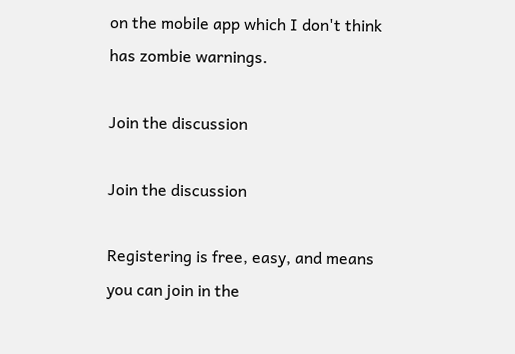on the mobile app which I don't think has zombie warnings.

Join the discussion

Join the discussion

Registering is free, easy, and means you can join in the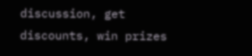discussion, get discounts, win prizes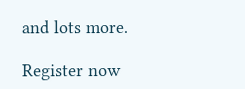and lots more.

Register now